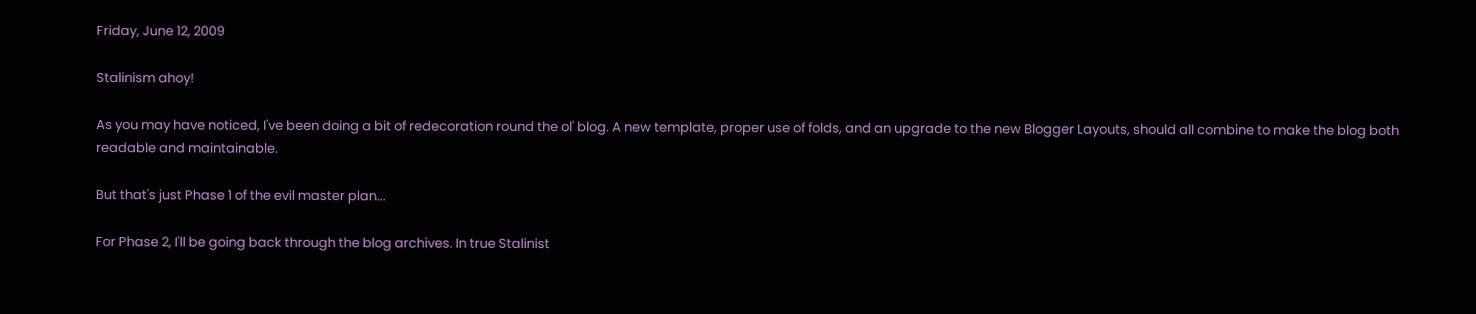Friday, June 12, 2009

Stalinism ahoy!

As you may have noticed, I've been doing a bit of redecoration round the ol' blog. A new template, proper use of folds, and an upgrade to the new Blogger Layouts, should all combine to make the blog both readable and maintainable.

But that's just Phase 1 of the evil master plan...

For Phase 2, I'll be going back through the blog archives. In true Stalinist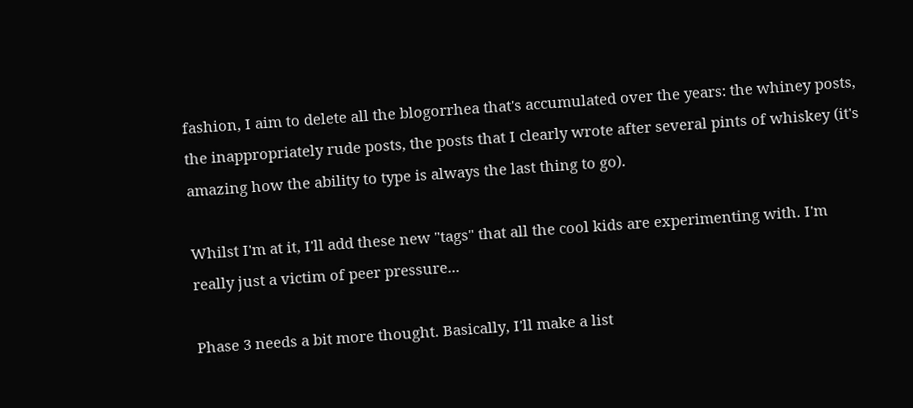fashion, I aim to delete all the blogorrhea that's accumulated over the years: the whiney posts, the inappropriately rude posts, the posts that I clearly wrote after several pints of whiskey (it's amazing how the ability to type is always the last thing to go).

Whilst I'm at it, I'll add these new "tags" that all the cool kids are experimenting with. I'm really just a victim of peer pressure...

Phase 3 needs a bit more thought. Basically, I'll make a list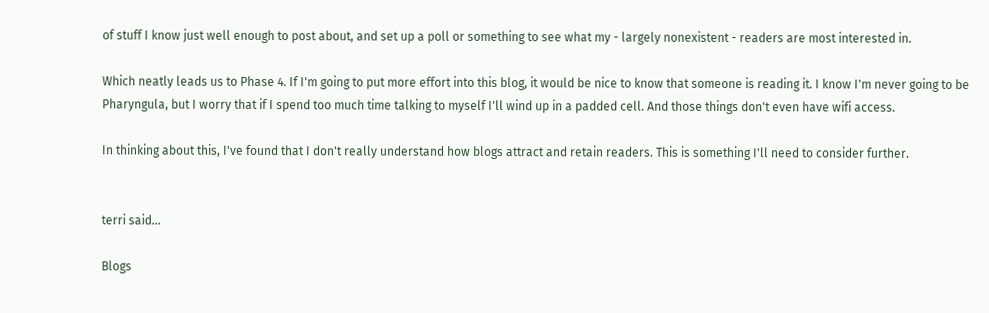of stuff I know just well enough to post about, and set up a poll or something to see what my - largely nonexistent - readers are most interested in.

Which neatly leads us to Phase 4. If I'm going to put more effort into this blog, it would be nice to know that someone is reading it. I know I'm never going to be Pharyngula, but I worry that if I spend too much time talking to myself I'll wind up in a padded cell. And those things don't even have wifi access.

In thinking about this, I've found that I don't really understand how blogs attract and retain readers. This is something I'll need to consider further.


terri said...

Blogs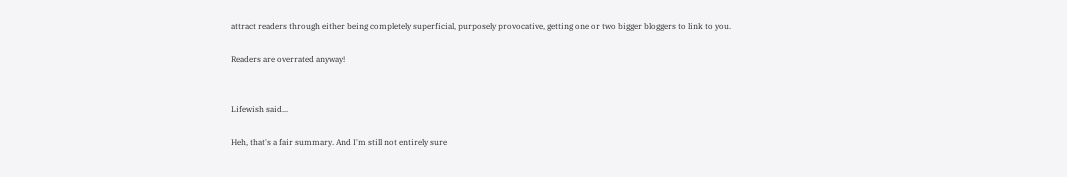attract readers through either being completely superficial, purposely provocative, getting one or two bigger bloggers to link to you.

Readers are overrated anyway!


Lifewish said...

Heh, that's a fair summary. And I'm still not entirely sure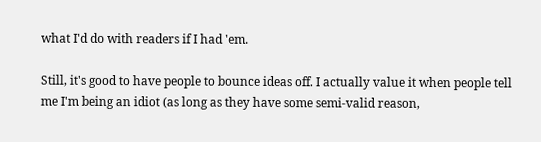what I'd do with readers if I had 'em.

Still, it's good to have people to bounce ideas off. I actually value it when people tell me I'm being an idiot (as long as they have some semi-valid reason,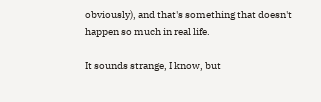obviously), and that's something that doesn't happen so much in real life.

It sounds strange, I know, but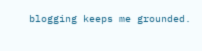blogging keeps me grounded.